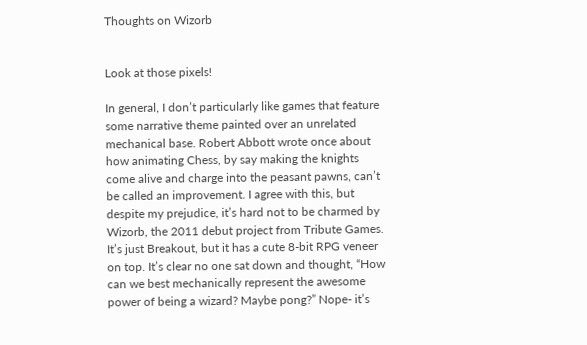Thoughts on Wizorb


Look at those pixels!

In general, I don’t particularly like games that feature some narrative theme painted over an unrelated mechanical base. Robert Abbott wrote once about how animating Chess, by say making the knights come alive and charge into the peasant pawns, can’t be called an improvement. I agree with this, but despite my prejudice, it’s hard not to be charmed by Wizorb, the 2011 debut project from Tribute Games. It’s just Breakout, but it has a cute 8-bit RPG veneer on top. It’s clear no one sat down and thought, “How can we best mechanically represent the awesome power of being a wizard? Maybe pong?” Nope- it’s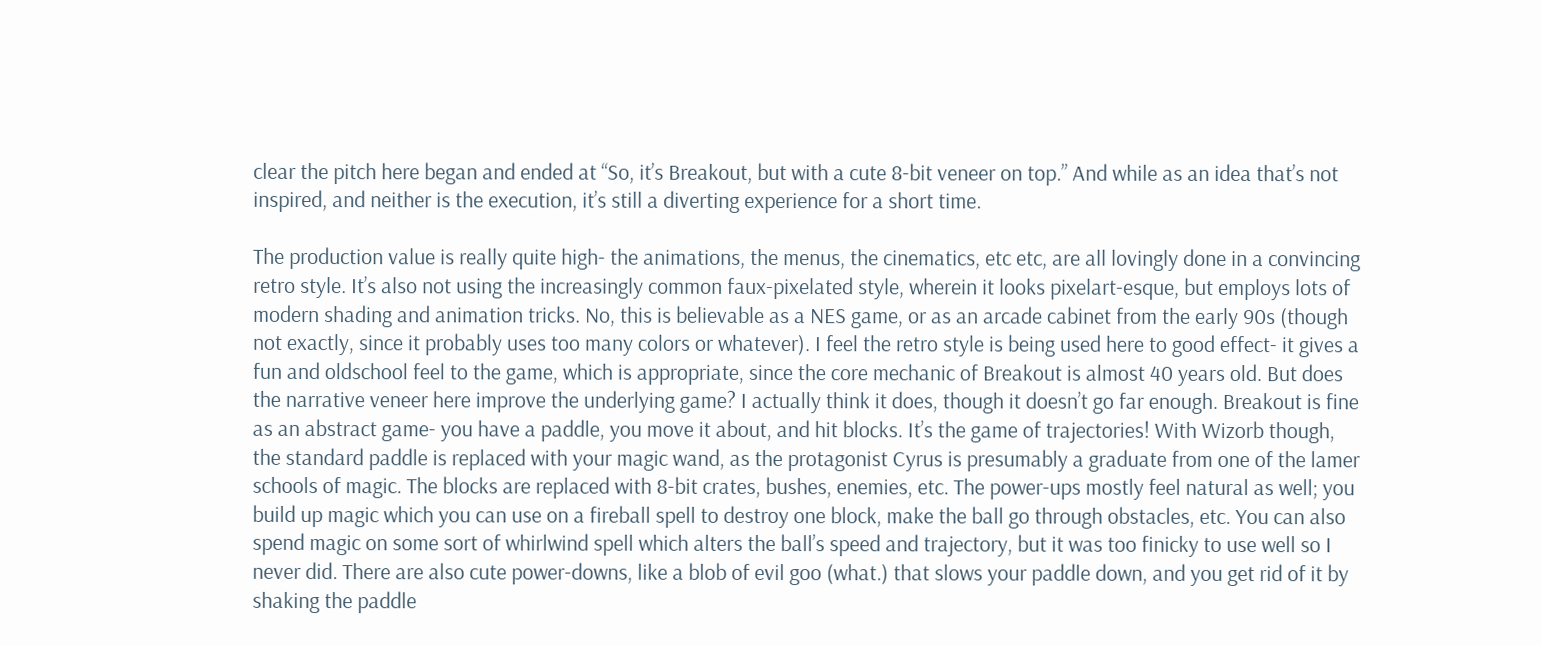clear the pitch here began and ended at “So, it’s Breakout, but with a cute 8-bit veneer on top.” And while as an idea that’s not inspired, and neither is the execution, it’s still a diverting experience for a short time.

The production value is really quite high- the animations, the menus, the cinematics, etc etc, are all lovingly done in a convincing retro style. It’s also not using the increasingly common faux-pixelated style, wherein it looks pixelart-esque, but employs lots of modern shading and animation tricks. No, this is believable as a NES game, or as an arcade cabinet from the early 90s (though not exactly, since it probably uses too many colors or whatever). I feel the retro style is being used here to good effect- it gives a fun and oldschool feel to the game, which is appropriate, since the core mechanic of Breakout is almost 40 years old. But does the narrative veneer here improve the underlying game? I actually think it does, though it doesn’t go far enough. Breakout is fine as an abstract game- you have a paddle, you move it about, and hit blocks. It’s the game of trajectories! With Wizorb though, the standard paddle is replaced with your magic wand, as the protagonist Cyrus is presumably a graduate from one of the lamer schools of magic. The blocks are replaced with 8-bit crates, bushes, enemies, etc. The power-ups mostly feel natural as well; you build up magic which you can use on a fireball spell to destroy one block, make the ball go through obstacles, etc. You can also spend magic on some sort of whirlwind spell which alters the ball’s speed and trajectory, but it was too finicky to use well so I never did. There are also cute power-downs, like a blob of evil goo (what.) that slows your paddle down, and you get rid of it by shaking the paddle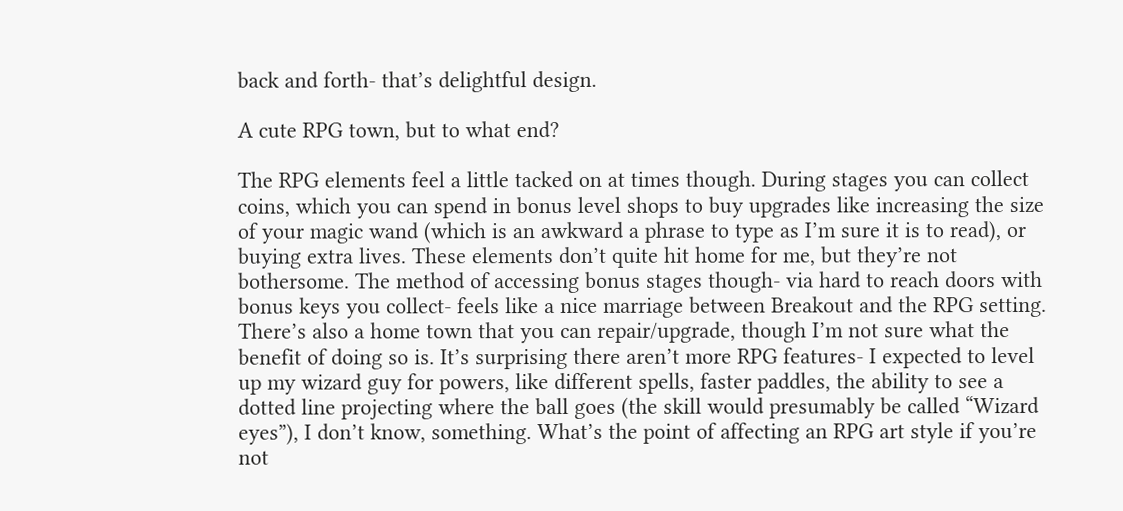back and forth- that’s delightful design.

A cute RPG town, but to what end?

The RPG elements feel a little tacked on at times though. During stages you can collect coins, which you can spend in bonus level shops to buy upgrades like increasing the size of your magic wand (which is an awkward a phrase to type as I’m sure it is to read), or buying extra lives. These elements don’t quite hit home for me, but they’re not bothersome. The method of accessing bonus stages though- via hard to reach doors with bonus keys you collect- feels like a nice marriage between Breakout and the RPG setting. There’s also a home town that you can repair/upgrade, though I’m not sure what the benefit of doing so is. It’s surprising there aren’t more RPG features- I expected to level up my wizard guy for powers, like different spells, faster paddles, the ability to see a dotted line projecting where the ball goes (the skill would presumably be called “Wizard eyes”), I don’t know, something. What’s the point of affecting an RPG art style if you’re not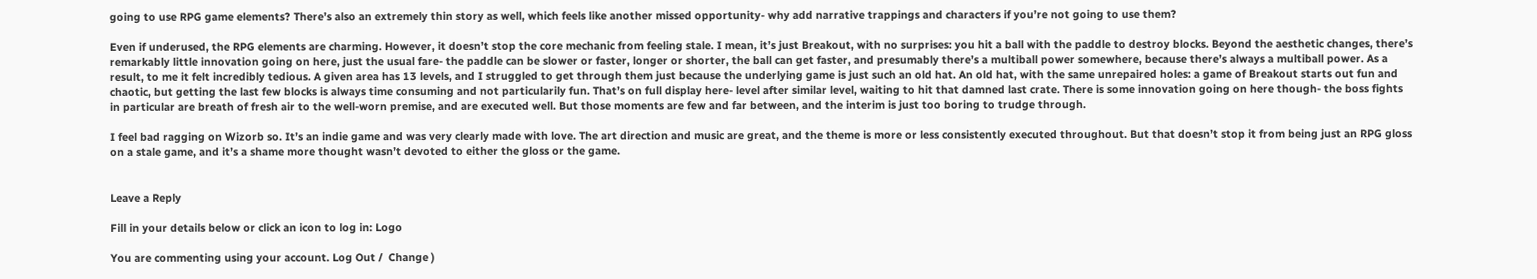going to use RPG game elements? There’s also an extremely thin story as well, which feels like another missed opportunity- why add narrative trappings and characters if you’re not going to use them?

Even if underused, the RPG elements are charming. However, it doesn’t stop the core mechanic from feeling stale. I mean, it’s just Breakout, with no surprises: you hit a ball with the paddle to destroy blocks. Beyond the aesthetic changes, there’s remarkably little innovation going on here, just the usual fare- the paddle can be slower or faster, longer or shorter, the ball can get faster, and presumably there’s a multiball power somewhere, because there’s always a multiball power. As a result, to me it felt incredibly tedious. A given area has 13 levels, and I struggled to get through them just because the underlying game is just such an old hat. An old hat, with the same unrepaired holes: a game of Breakout starts out fun and chaotic, but getting the last few blocks is always time consuming and not particularily fun. That’s on full display here- level after similar level, waiting to hit that damned last crate. There is some innovation going on here though- the boss fights in particular are breath of fresh air to the well-worn premise, and are executed well. But those moments are few and far between, and the interim is just too boring to trudge through.

I feel bad ragging on Wizorb so. It’s an indie game and was very clearly made with love. The art direction and music are great, and the theme is more or less consistently executed throughout. But that doesn’t stop it from being just an RPG gloss on a stale game, and it’s a shame more thought wasn’t devoted to either the gloss or the game.


Leave a Reply

Fill in your details below or click an icon to log in: Logo

You are commenting using your account. Log Out /  Change )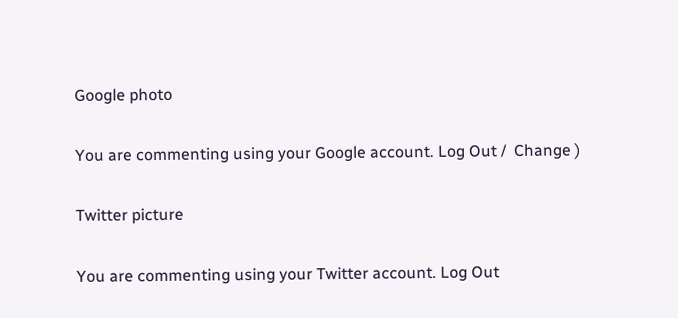Google photo

You are commenting using your Google account. Log Out /  Change )

Twitter picture

You are commenting using your Twitter account. Log Out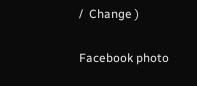/  Change )

Facebook photo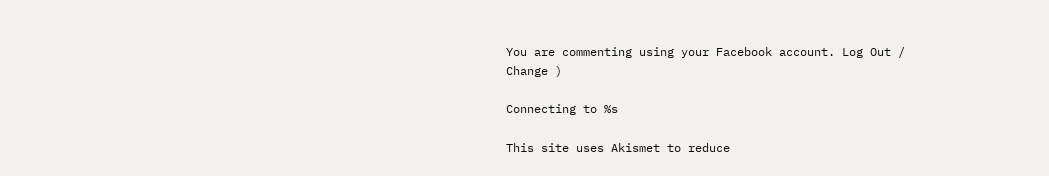You are commenting using your Facebook account. Log Out /  Change )

Connecting to %s

This site uses Akismet to reduce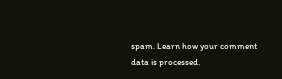spam. Learn how your comment data is processed.